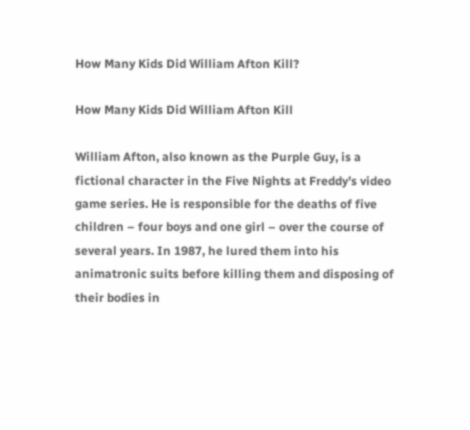How Many Kids Did William Afton Kill?

How Many Kids Did William Afton Kill

William Afton, also known as the Purple Guy, is a fictional character in the Five Nights at Freddy’s video game series. He is responsible for the deaths of five children – four boys and one girl – over the course of several years. In 1987, he lured them into his animatronic suits before killing them and disposing of their bodies in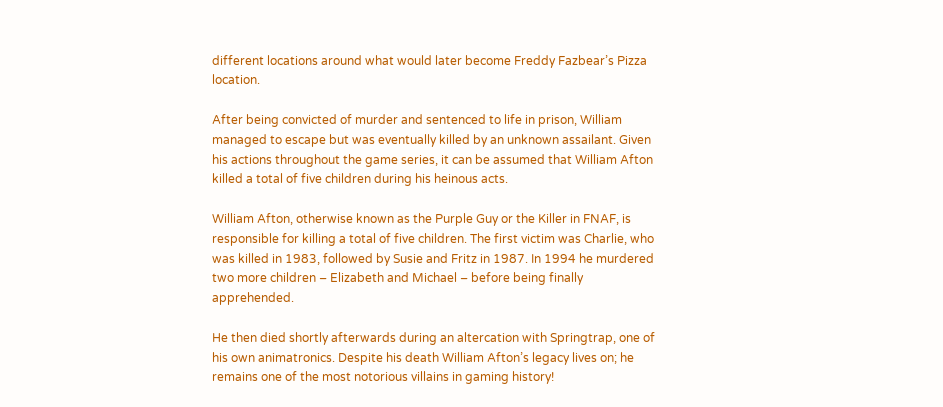different locations around what would later become Freddy Fazbear’s Pizza location.

After being convicted of murder and sentenced to life in prison, William managed to escape but was eventually killed by an unknown assailant. Given his actions throughout the game series, it can be assumed that William Afton killed a total of five children during his heinous acts.

William Afton, otherwise known as the Purple Guy or the Killer in FNAF, is responsible for killing a total of five children. The first victim was Charlie, who was killed in 1983, followed by Susie and Fritz in 1987. In 1994 he murdered two more children – Elizabeth and Michael – before being finally apprehended.

He then died shortly afterwards during an altercation with Springtrap, one of his own animatronics. Despite his death William Afton’s legacy lives on; he remains one of the most notorious villains in gaming history!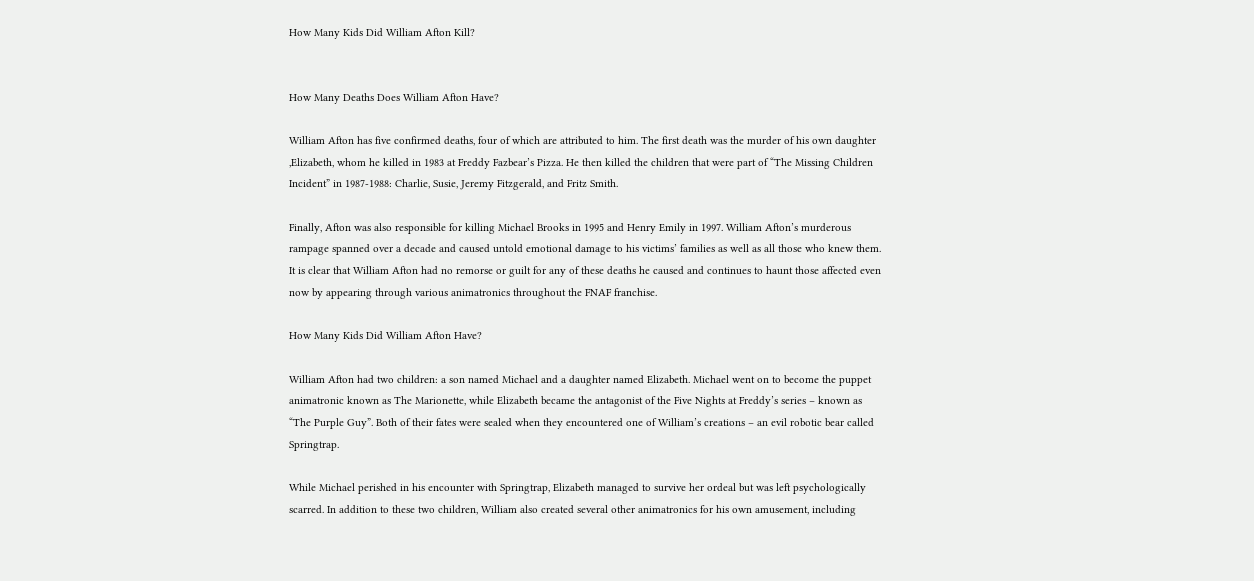How Many Kids Did William Afton Kill?


How Many Deaths Does William Afton Have?

William Afton has five confirmed deaths, four of which are attributed to him. The first death was the murder of his own daughter ,Elizabeth, whom he killed in 1983 at Freddy Fazbear’s Pizza. He then killed the children that were part of “The Missing Children Incident” in 1987-1988: Charlie, Susie, Jeremy Fitzgerald, and Fritz Smith.

Finally, Afton was also responsible for killing Michael Brooks in 1995 and Henry Emily in 1997. William Afton’s murderous rampage spanned over a decade and caused untold emotional damage to his victims’ families as well as all those who knew them. It is clear that William Afton had no remorse or guilt for any of these deaths he caused and continues to haunt those affected even now by appearing through various animatronics throughout the FNAF franchise.

How Many Kids Did William Afton Have?

William Afton had two children: a son named Michael and a daughter named Elizabeth. Michael went on to become the puppet animatronic known as The Marionette, while Elizabeth became the antagonist of the Five Nights at Freddy’s series – known as “The Purple Guy”. Both of their fates were sealed when they encountered one of William’s creations – an evil robotic bear called Springtrap.

While Michael perished in his encounter with Springtrap, Elizabeth managed to survive her ordeal but was left psychologically scarred. In addition to these two children, William also created several other animatronics for his own amusement, including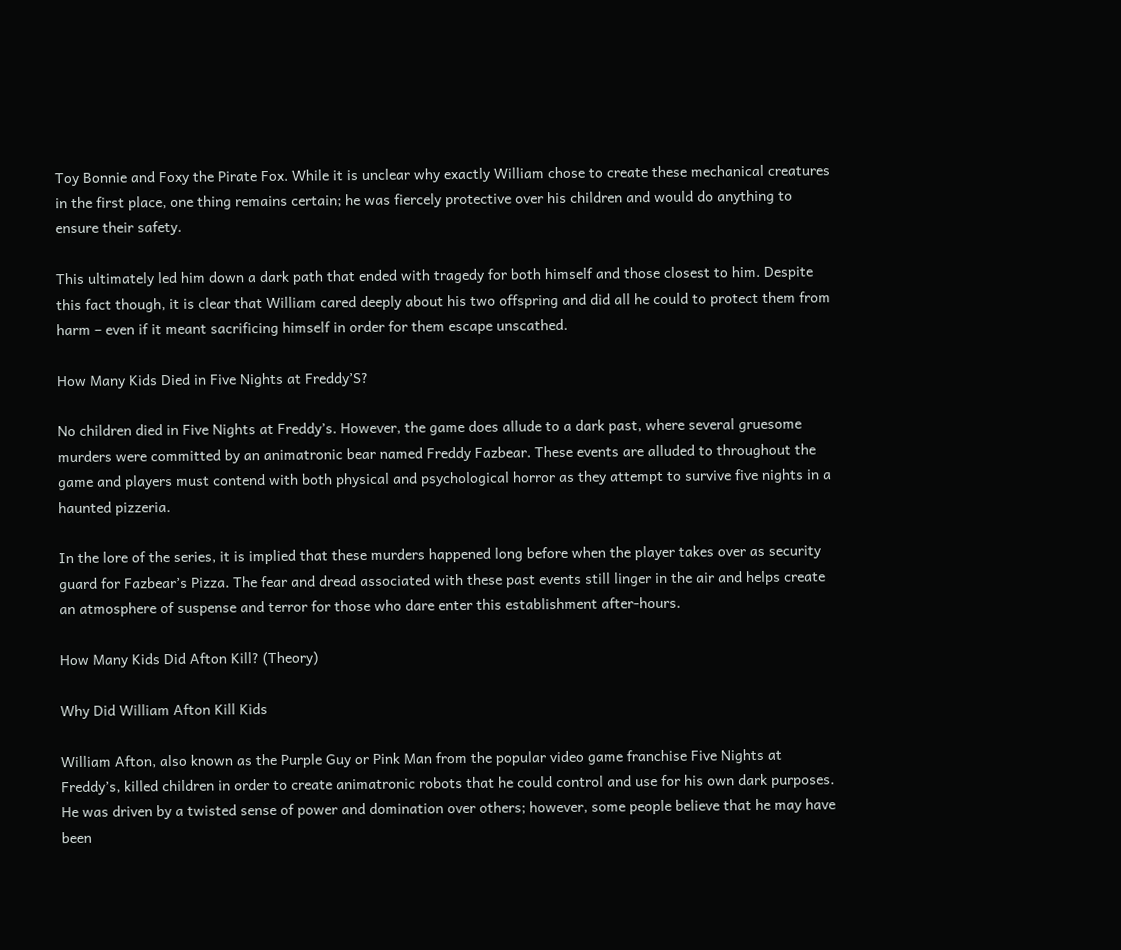Toy Bonnie and Foxy the Pirate Fox. While it is unclear why exactly William chose to create these mechanical creatures in the first place, one thing remains certain; he was fiercely protective over his children and would do anything to ensure their safety.

This ultimately led him down a dark path that ended with tragedy for both himself and those closest to him. Despite this fact though, it is clear that William cared deeply about his two offspring and did all he could to protect them from harm – even if it meant sacrificing himself in order for them escape unscathed.

How Many Kids Died in Five Nights at Freddy’S?

No children died in Five Nights at Freddy’s. However, the game does allude to a dark past, where several gruesome murders were committed by an animatronic bear named Freddy Fazbear. These events are alluded to throughout the game and players must contend with both physical and psychological horror as they attempt to survive five nights in a haunted pizzeria.

In the lore of the series, it is implied that these murders happened long before when the player takes over as security guard for Fazbear’s Pizza. The fear and dread associated with these past events still linger in the air and helps create an atmosphere of suspense and terror for those who dare enter this establishment after-hours.

How Many Kids Did Afton Kill? (Theory)

Why Did William Afton Kill Kids

William Afton, also known as the Purple Guy or Pink Man from the popular video game franchise Five Nights at Freddy’s, killed children in order to create animatronic robots that he could control and use for his own dark purposes. He was driven by a twisted sense of power and domination over others; however, some people believe that he may have been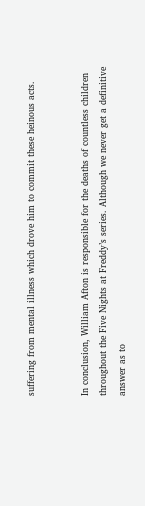suffering from mental illness which drove him to commit these heinous acts.


In conclusion, William Afton is responsible for the deaths of countless children throughout the Five Nights at Freddy’s series. Although we never get a definitive answer as to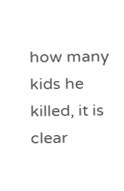how many kids he killed, it is clear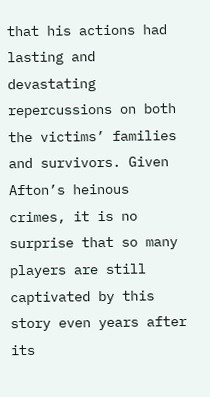that his actions had lasting and devastating repercussions on both the victims’ families and survivors. Given Afton’s heinous crimes, it is no surprise that so many players are still captivated by this story even years after its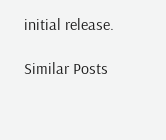initial release.

Similar Posts